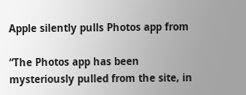Apple silently pulls Photos app from

“The Photos app has been mysteriously pulled from the site, in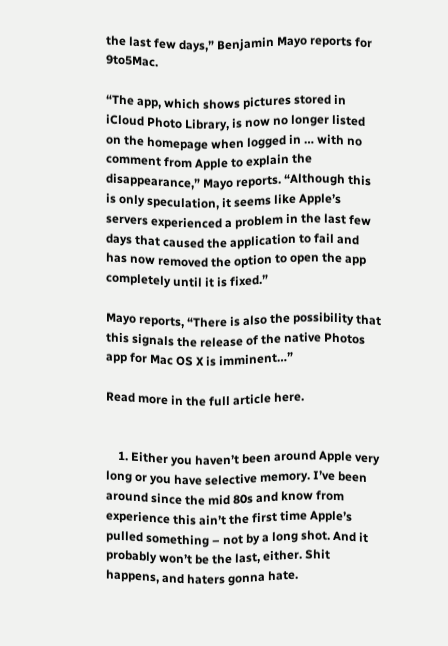the last few days,” Benjamin Mayo reports for 9to5Mac.

“The app, which shows pictures stored in iCloud Photo Library, is now no longer listed on the homepage when logged in … with no comment from Apple to explain the disappearance,” Mayo reports. “Although this is only speculation, it seems like Apple’s servers experienced a problem in the last few days that caused the application to fail and has now removed the option to open the app completely until it is fixed.”

Mayo reports, “There is also the possibility that this signals the release of the native Photos app for Mac OS X is imminent…”

Read more in the full article here.


    1. Either you haven’t been around Apple very long or you have selective memory. I’ve been around since the mid 80s and know from experience this ain’t the first time Apple’s pulled something – not by a long shot. And it probably won’t be the last, either. Shit happens, and haters gonna hate.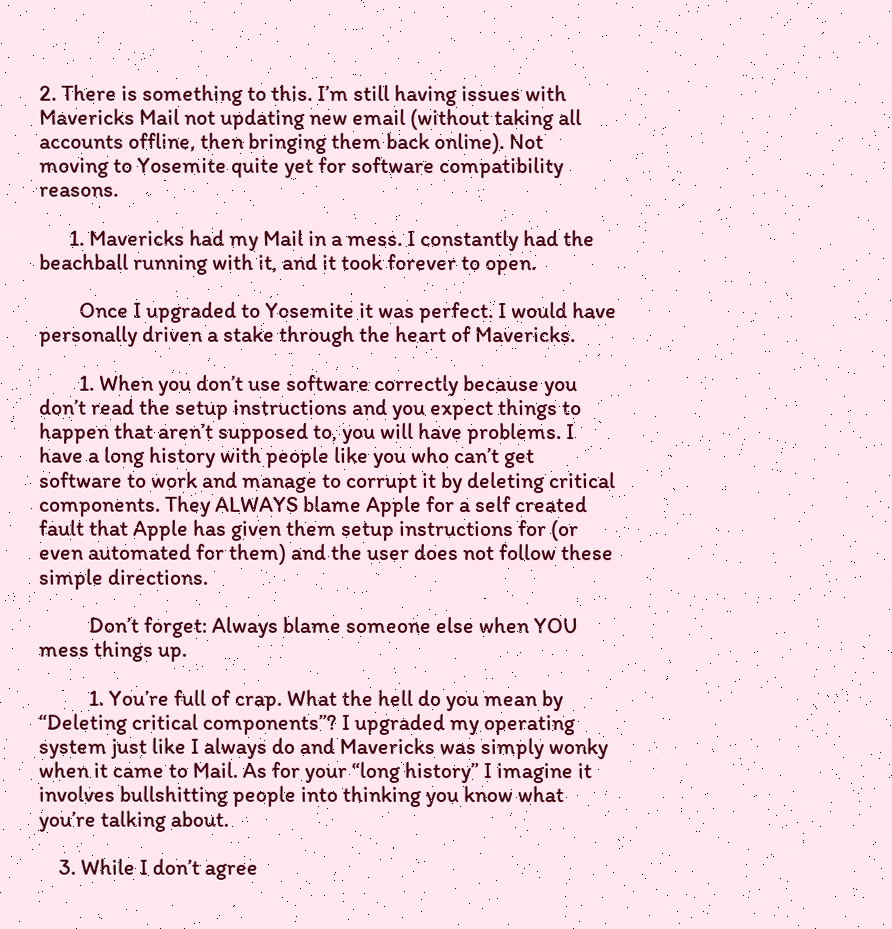2. There is something to this. I’m still having issues with Mavericks Mail not updating new email (without taking all accounts offline, then bringing them back online). Not moving to Yosemite quite yet for software compatibility reasons.

      1. Mavericks had my Mail in a mess. I constantly had the beachball running with it, and it took forever to open.

        Once I upgraded to Yosemite it was perfect. I would have personally driven a stake through the heart of Mavericks.

        1. When you don’t use software correctly because you don’t read the setup instructions and you expect things to happen that aren’t supposed to, you will have problems. I have a long history with people like you who can’t get software to work and manage to corrupt it by deleting critical components. They ALWAYS blame Apple for a self created fault that Apple has given them setup instructions for (or even automated for them) and the user does not follow these simple directions.

          Don’t forget: Always blame someone else when YOU mess things up.

          1. You’re full of crap. What the hell do you mean by “Deleting critical components”? I upgraded my operating system just like I always do and Mavericks was simply wonky when it came to Mail. As for your “long history” I imagine it involves bullshitting people into thinking you know what you’re talking about.

    3. While I don’t agree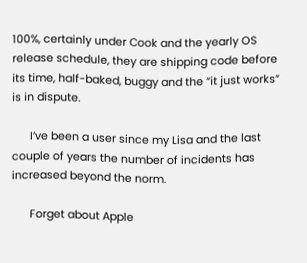100%, certainly under Cook and the yearly OS release schedule, they are shipping code before its time, half-baked, buggy and the “it just works” is in dispute.

      I’ve been a user since my Lisa and the last couple of years the number of incidents has increased beyond the norm.

      Forget about Apple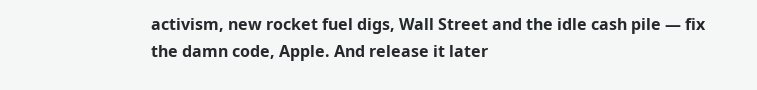activism, new rocket fuel digs, Wall Street and the idle cash pile — fix the damn code, Apple. And release it later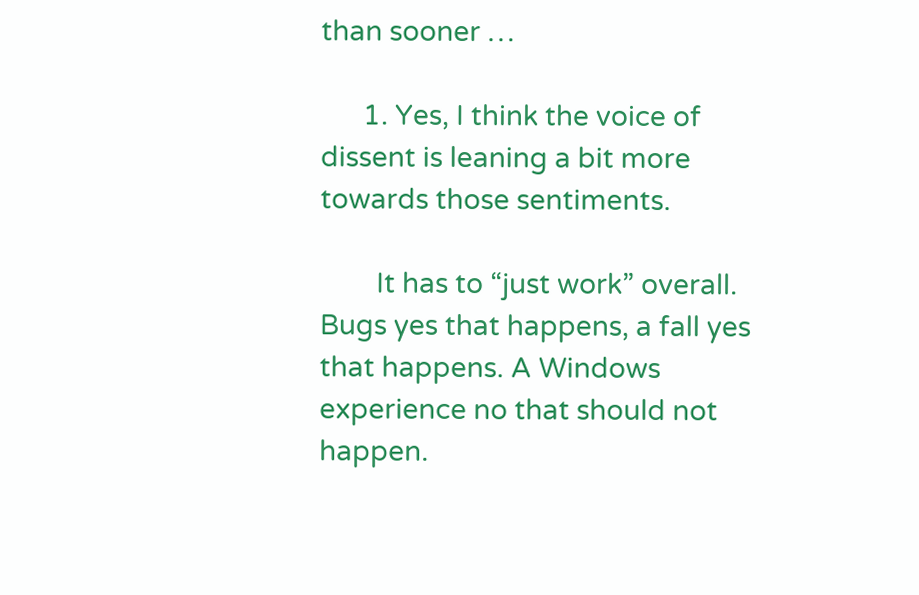than sooner …

      1. Yes, I think the voice of dissent is leaning a bit more towards those sentiments.

        It has to “just work” overall. Bugs yes that happens, a fall yes that happens. A Windows experience no that should not happen.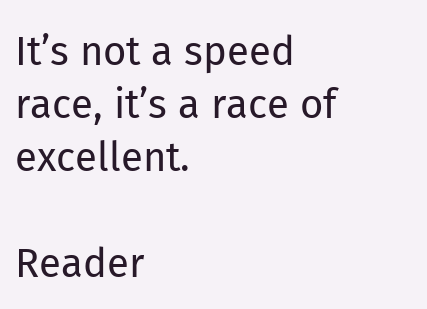It’s not a speed race, it’s a race of excellent.

Reader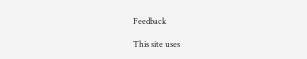Feedback

This site uses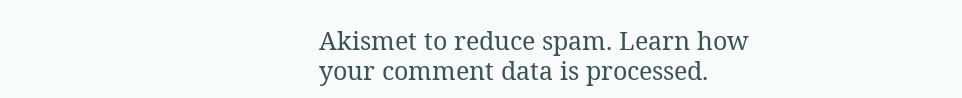Akismet to reduce spam. Learn how your comment data is processed.